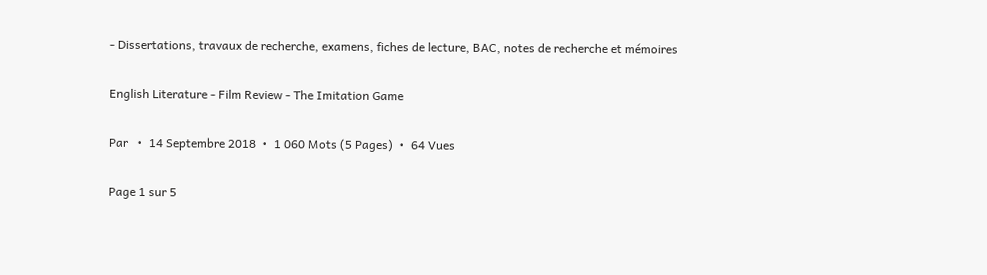- Dissertations, travaux de recherche, examens, fiches de lecture, BAC, notes de recherche et mémoires

English Literature - Film Review - The Imitation Game

Par   •  14 Septembre 2018  •  1 060 Mots (5 Pages)  •  64 Vues

Page 1 sur 5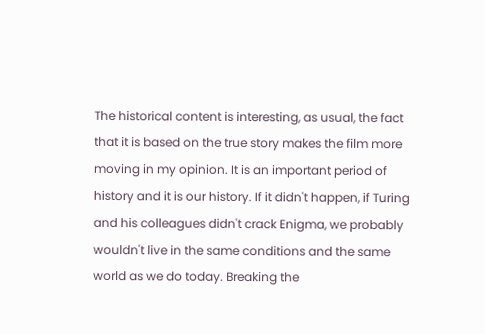The historical content is interesting, as usual, the fact that it is based on the true story makes the film more moving in my opinion. It is an important period of history and it is our history. If it didn't happen, if Turing and his colleagues didn't crack Enigma, we probably wouldn't live in the same conditions and the same world as we do today. Breaking the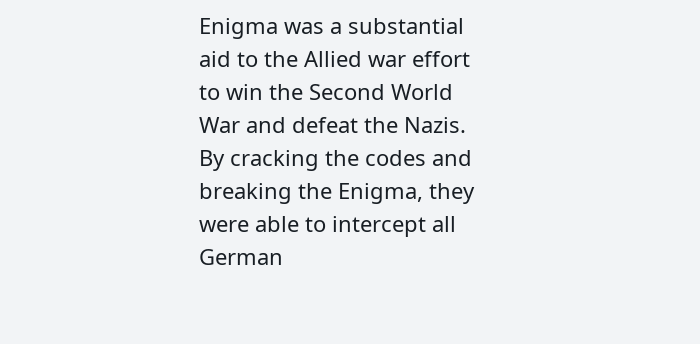Enigma was a substantial aid to the Allied war effort to win the Second World War and defeat the Nazis. By cracking the codes and breaking the Enigma, they were able to intercept all German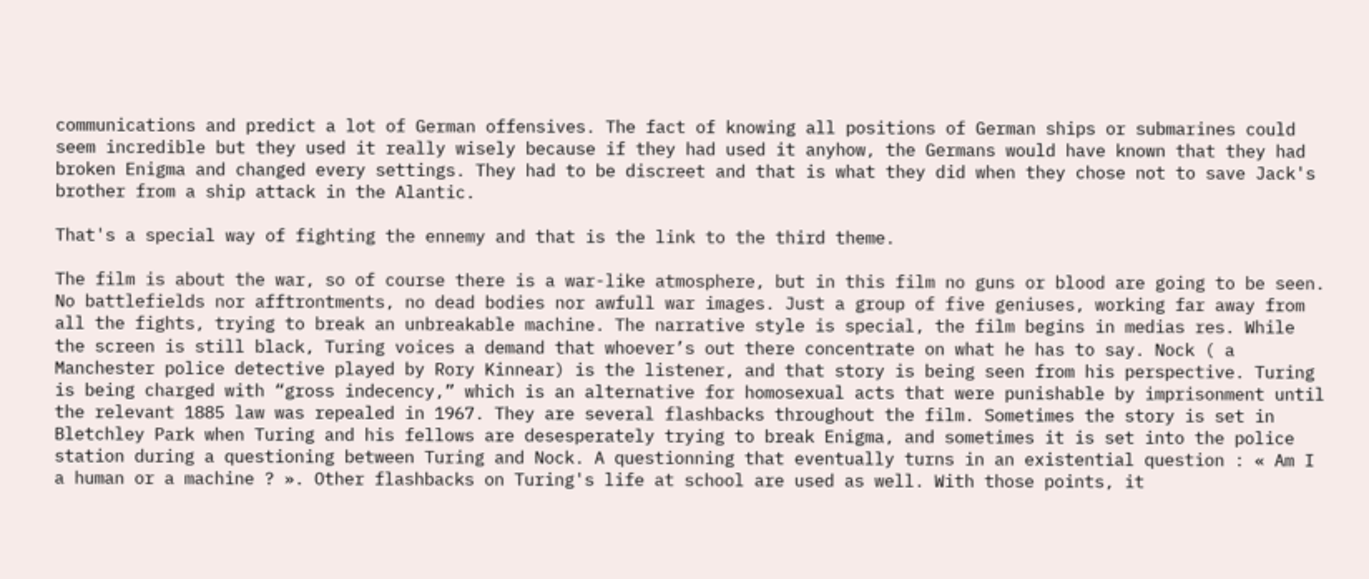communications and predict a lot of German offensives. The fact of knowing all positions of German ships or submarines could seem incredible but they used it really wisely because if they had used it anyhow, the Germans would have known that they had broken Enigma and changed every settings. They had to be discreet and that is what they did when they chose not to save Jack's brother from a ship attack in the Alantic.

That's a special way of fighting the ennemy and that is the link to the third theme.

The film is about the war, so of course there is a war-like atmosphere, but in this film no guns or blood are going to be seen. No battlefields nor afftrontments, no dead bodies nor awfull war images. Just a group of five geniuses, working far away from all the fights, trying to break an unbreakable machine. The narrative style is special, the film begins in medias res. While the screen is still black, Turing voices a demand that whoever’s out there concentrate on what he has to say. Nock ( a Manchester police detective played by Rory Kinnear) is the listener, and that story is being seen from his perspective. Turing is being charged with “gross indecency,” which is an alternative for homosexual acts that were punishable by imprisonment until the relevant 1885 law was repealed in 1967. They are several flashbacks throughout the film. Sometimes the story is set in Bletchley Park when Turing and his fellows are desesperately trying to break Enigma, and sometimes it is set into the police station during a questioning between Turing and Nock. A questionning that eventually turns in an existential question : « Am I a human or a machine ? ». Other flashbacks on Turing's life at school are used as well. With those points, it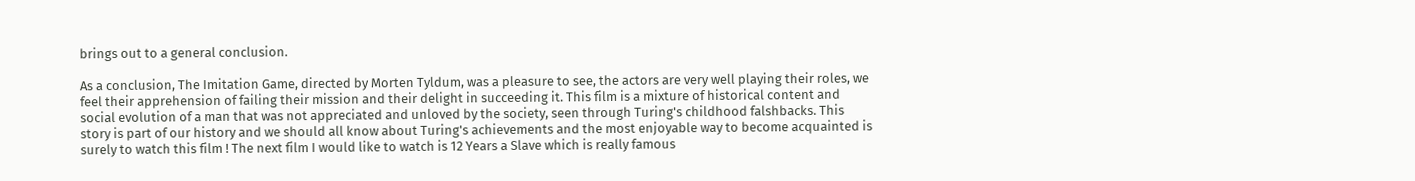brings out to a general conclusion.

As a conclusion, The Imitation Game, directed by Morten Tyldum, was a pleasure to see, the actors are very well playing their roles, we feel their apprehension of failing their mission and their delight in succeeding it. This film is a mixture of historical content and social evolution of a man that was not appreciated and unloved by the society, seen through Turing's childhood falshbacks. This story is part of our history and we should all know about Turing's achievements and the most enjoyable way to become acquainted is surely to watch this film ! The next film I would like to watch is 12 Years a Slave which is really famous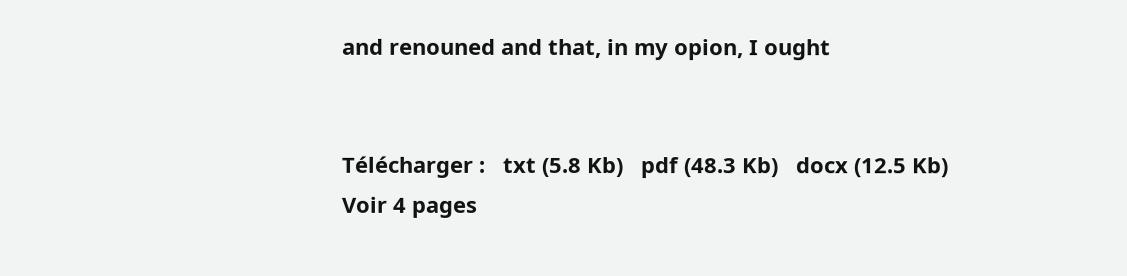and renouned and that, in my opion, I ought


Télécharger :   txt (5.8 Kb)   pdf (48.3 Kb)   docx (12.5 Kb)
Voir 4 pages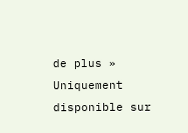de plus »
Uniquement disponible sur